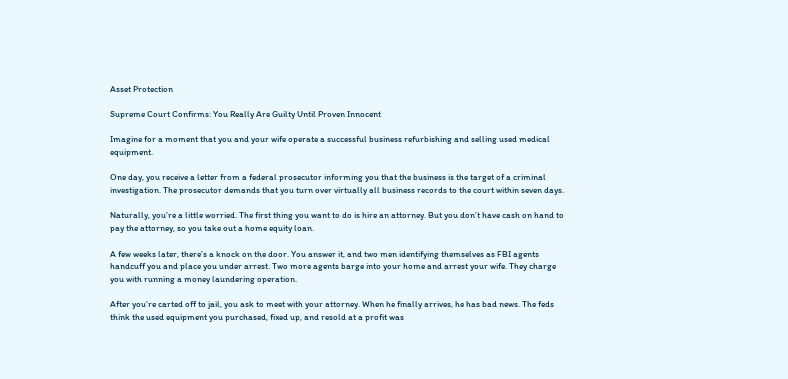Asset Protection

Supreme Court Confirms: You Really Are Guilty Until Proven Innocent

Imagine for a moment that you and your wife operate a successful business refurbishing and selling used medical equipment.

One day, you receive a letter from a federal prosecutor informing you that the business is the target of a criminal investigation. The prosecutor demands that you turn over virtually all business records to the court within seven days.

Naturally, you’re a little worried. The first thing you want to do is hire an attorney. But you don’t have cash on hand to pay the attorney, so you take out a home equity loan.

A few weeks later, there’s a knock on the door. You answer it, and two men identifying themselves as FBI agents handcuff you and place you under arrest. Two more agents barge into your home and arrest your wife. They charge you with running a money laundering operation.

After you’re carted off to jail, you ask to meet with your attorney. When he finally arrives, he has bad news. The feds think the used equipment you purchased, fixed up, and resold at a profit was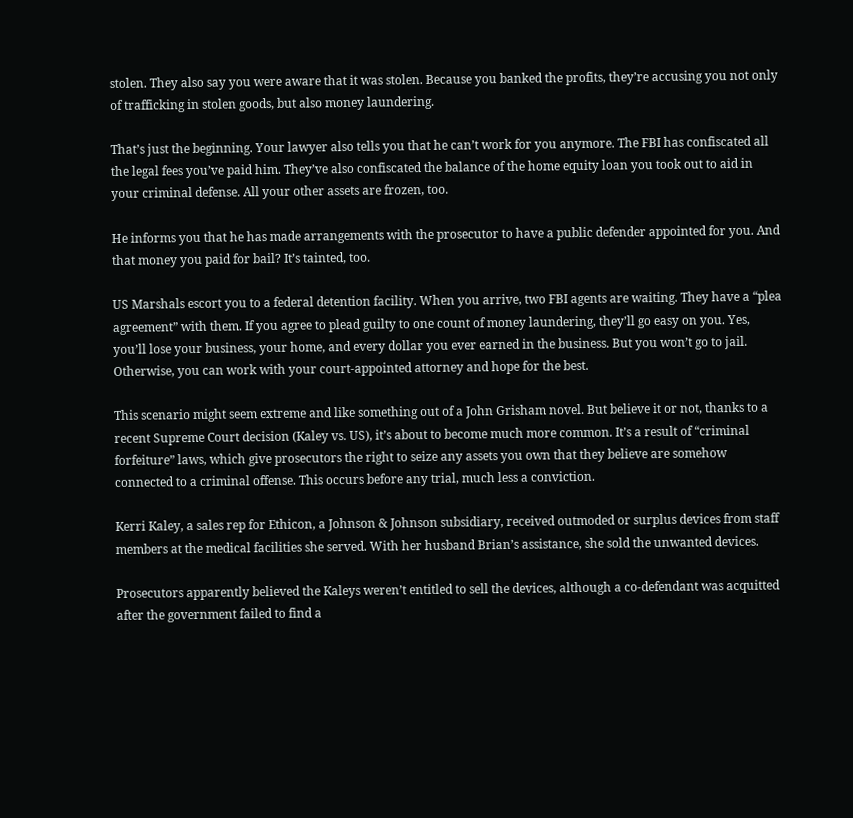stolen. They also say you were aware that it was stolen. Because you banked the profits, they’re accusing you not only of trafficking in stolen goods, but also money laundering.

That’s just the beginning. Your lawyer also tells you that he can’t work for you anymore. The FBI has confiscated all the legal fees you’ve paid him. They’ve also confiscated the balance of the home equity loan you took out to aid in your criminal defense. All your other assets are frozen, too.

He informs you that he has made arrangements with the prosecutor to have a public defender appointed for you. And that money you paid for bail? It’s tainted, too.

US Marshals escort you to a federal detention facility. When you arrive, two FBI agents are waiting. They have a “plea agreement” with them. If you agree to plead guilty to one count of money laundering, they’ll go easy on you. Yes, you’ll lose your business, your home, and every dollar you ever earned in the business. But you won’t go to jail. Otherwise, you can work with your court-appointed attorney and hope for the best.

This scenario might seem extreme and like something out of a John Grisham novel. But believe it or not, thanks to a recent Supreme Court decision (Kaley vs. US), it’s about to become much more common. It’s a result of “criminal forfeiture” laws, which give prosecutors the right to seize any assets you own that they believe are somehow connected to a criminal offense. This occurs before any trial, much less a conviction.

Kerri Kaley, a sales rep for Ethicon, a Johnson & Johnson subsidiary, received outmoded or surplus devices from staff members at the medical facilities she served. With her husband Brian’s assistance, she sold the unwanted devices.

Prosecutors apparently believed the Kaleys weren’t entitled to sell the devices, although a co-defendant was acquitted after the government failed to find a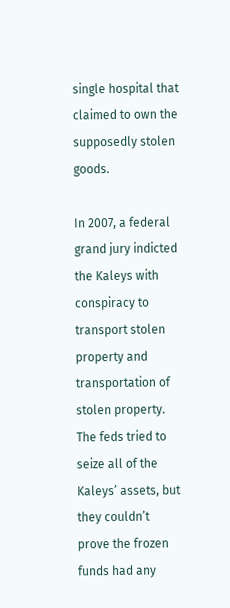single hospital that claimed to own the supposedly stolen goods.

In 2007, a federal grand jury indicted the Kaleys with conspiracy to transport stolen property and transportation of stolen property. The feds tried to seize all of the Kaleys’ assets, but they couldn’t prove the frozen funds had any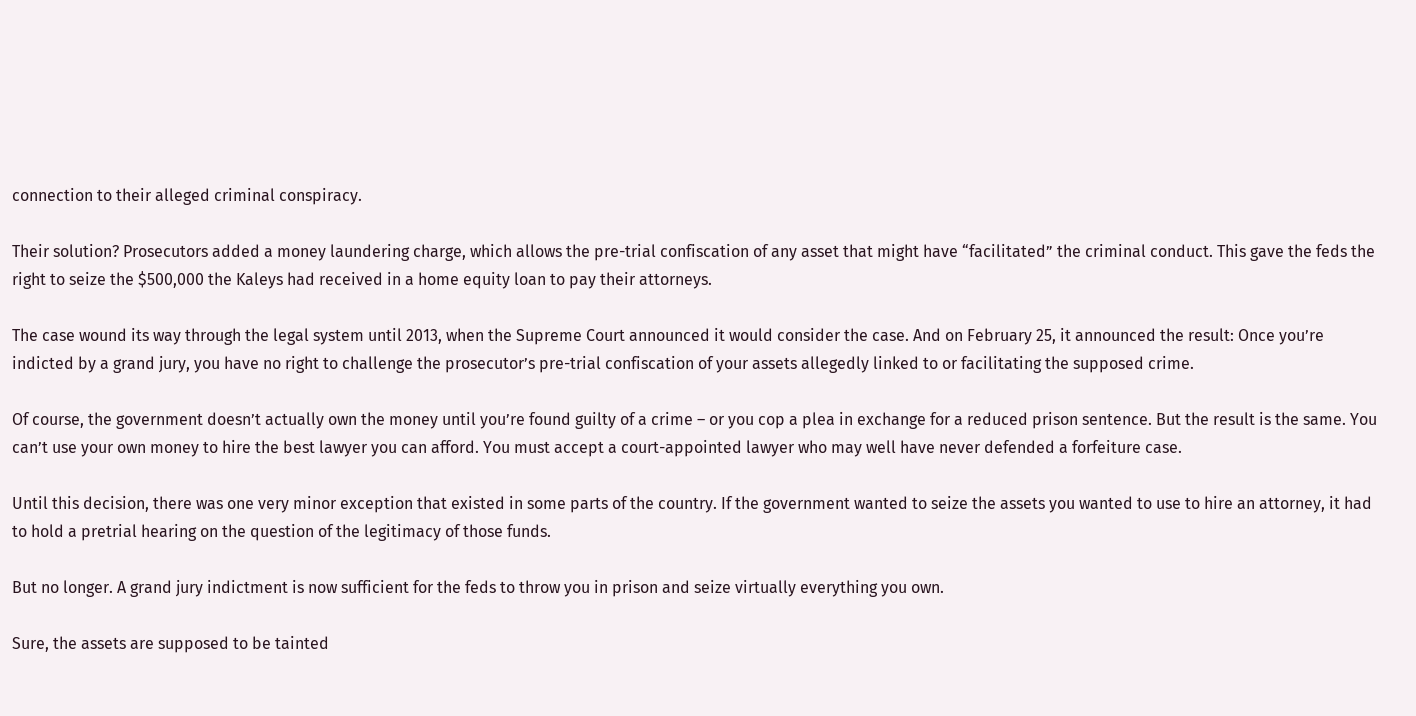connection to their alleged criminal conspiracy.

Their solution? Prosecutors added a money laundering charge, which allows the pre-trial confiscation of any asset that might have “facilitated” the criminal conduct. This gave the feds the right to seize the $500,000 the Kaleys had received in a home equity loan to pay their attorneys.

The case wound its way through the legal system until 2013, when the Supreme Court announced it would consider the case. And on February 25, it announced the result: Once you’re indicted by a grand jury, you have no right to challenge the prosecutor’s pre-trial confiscation of your assets allegedly linked to or facilitating the supposed crime.

Of course, the government doesn’t actually own the money until you’re found guilty of a crime – or you cop a plea in exchange for a reduced prison sentence. But the result is the same. You can’t use your own money to hire the best lawyer you can afford. You must accept a court-appointed lawyer who may well have never defended a forfeiture case.

Until this decision, there was one very minor exception that existed in some parts of the country. If the government wanted to seize the assets you wanted to use to hire an attorney, it had to hold a pretrial hearing on the question of the legitimacy of those funds.

But no longer. A grand jury indictment is now sufficient for the feds to throw you in prison and seize virtually everything you own.

Sure, the assets are supposed to be tainted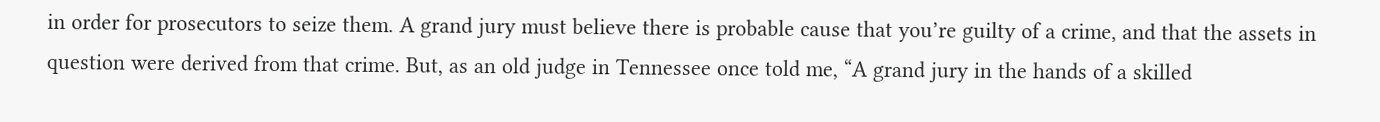in order for prosecutors to seize them. A grand jury must believe there is probable cause that you’re guilty of a crime, and that the assets in question were derived from that crime. But, as an old judge in Tennessee once told me, “A grand jury in the hands of a skilled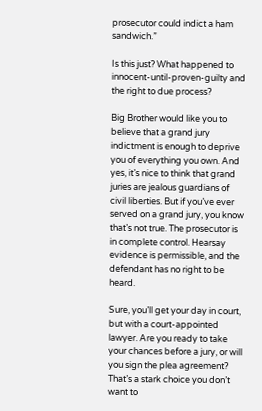prosecutor could indict a ham sandwich.”

Is this just? What happened to innocent-until-proven-guilty and the right to due process?

Big Brother would like you to believe that a grand jury indictment is enough to deprive you of everything you own. And yes, it’s nice to think that grand juries are jealous guardians of civil liberties. But if you’ve ever served on a grand jury, you know that’s not true. The prosecutor is in complete control. Hearsay evidence is permissible, and the defendant has no right to be heard.

Sure, you’ll get your day in court, but with a court-appointed lawyer. Are you ready to take your chances before a jury, or will you sign the plea agreement? That’s a stark choice you don’t want to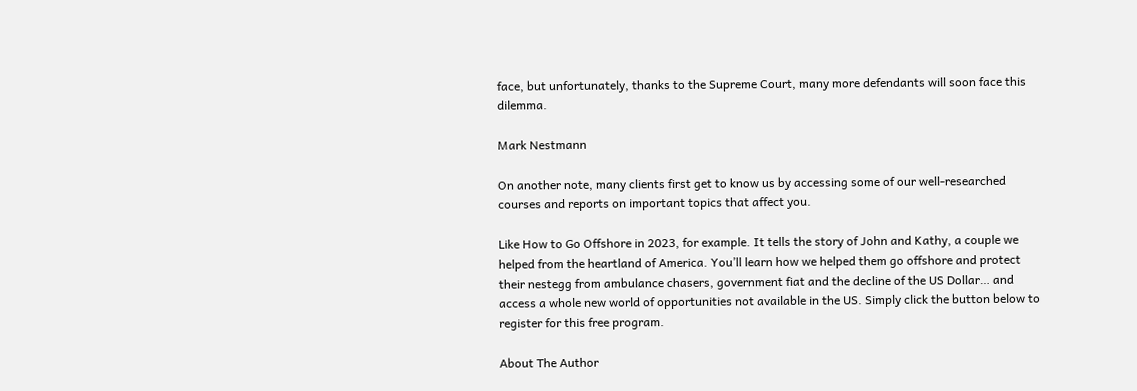face, but unfortunately, thanks to the Supreme Court, many more defendants will soon face this dilemma.

Mark Nestmann

On another note, many clients first get to know us by accessing some of our well-researched courses and reports on important topics that affect you.

Like How to Go Offshore in 2023, for example. It tells the story of John and Kathy, a couple we helped from the heartland of America. You’ll learn how we helped them go offshore and protect their nestegg from ambulance chasers, government fiat and the decline of the US Dollar… and access a whole new world of opportunities not available in the US. Simply click the button below to register for this free program.

About The Author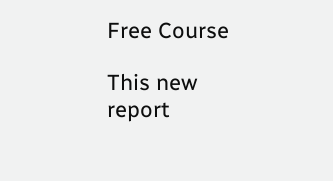Free Course

This new report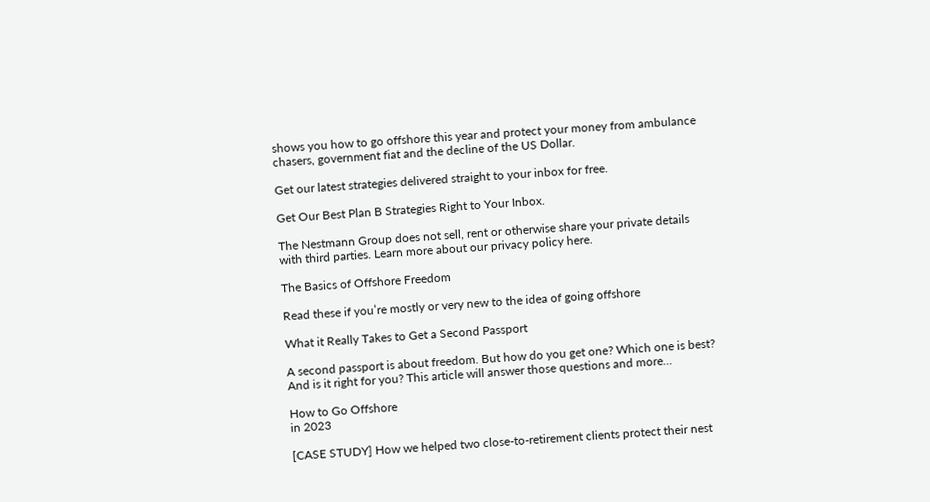shows you how to go offshore this year and protect your money from ambulance chasers, government fiat and the decline of the US Dollar.

Get our latest strategies delivered straight to your inbox for free.

Get Our Best Plan B Strategies Right to Your Inbox.

The Nestmann Group does not sell, rent or otherwise share your private details with third parties. Learn more about our privacy policy here.

The Basics of Offshore Freedom

Read these if you’re mostly or very new to the idea of going offshore

What it Really Takes to Get a Second Passport

A second passport is about freedom. But how do you get one? Which one is best? And is it right for you? This article will answer those questions and more…

How to Go Offshore
in 2023

[CASE STUDY] How we helped two close-to-retirement clients protect their nest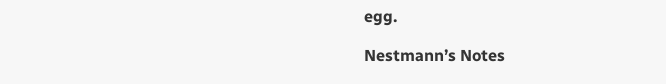egg.

Nestmann’s Notes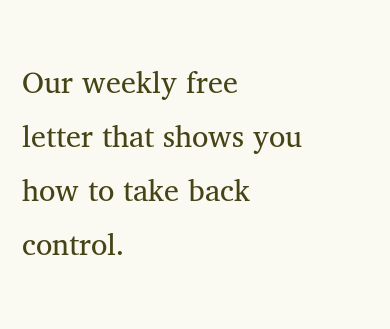Our weekly free letter that shows you how to take back control.